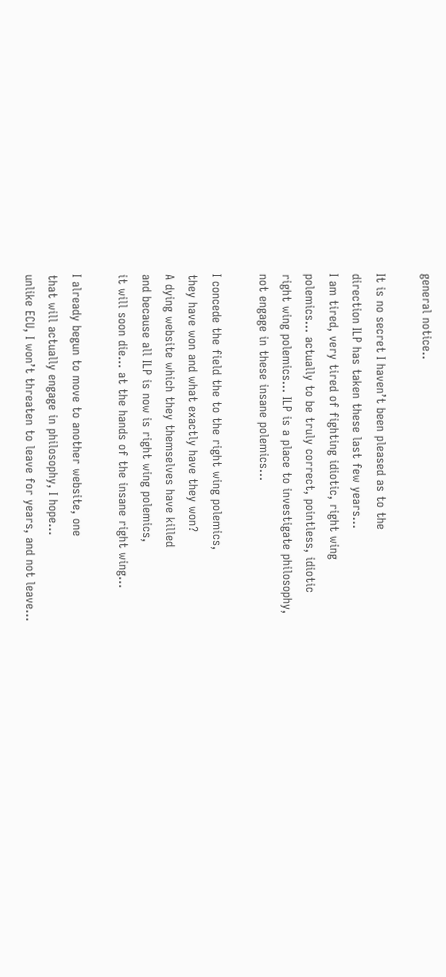general notice..

It is no secret I haven’t been pleased as to the
direction ILP has taken these last few years…
I am tired, very tired of fighting idiotic, right wing
polemics… actually to be truly correct, pointless, idiotic
right wing polemics… ILP is a place to investigate philosophy,
not engage in these insane polemics…

I concede the field the to the right wing polemics,
they have won and what exactly have they won?
A dying website which they themselves have killed
and because all ILP is now is right wing polemics,
it will soon die… at the hands of the insane right wing…

I already begun to move to another website, one
that will actually engage in philosophy, I hope…
unlike ECU, I won’t threaten to leave for years, and not leave…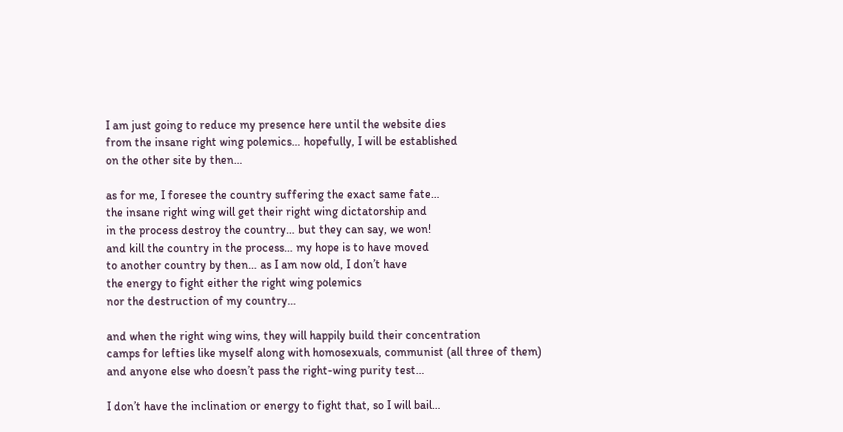I am just going to reduce my presence here until the website dies
from the insane right wing polemics… hopefully, I will be established
on the other site by then…

as for me, I foresee the country suffering the exact same fate…
the insane right wing will get their right wing dictatorship and
in the process destroy the country… but they can say, we won!
and kill the country in the process… my hope is to have moved
to another country by then… as I am now old, I don’t have
the energy to fight either the right wing polemics
nor the destruction of my country…

and when the right wing wins, they will happily build their concentration
camps for lefties like myself along with homosexuals, communist (all three of them)
and anyone else who doesn’t pass the right-wing purity test…

I don’t have the inclination or energy to fight that, so I will bail…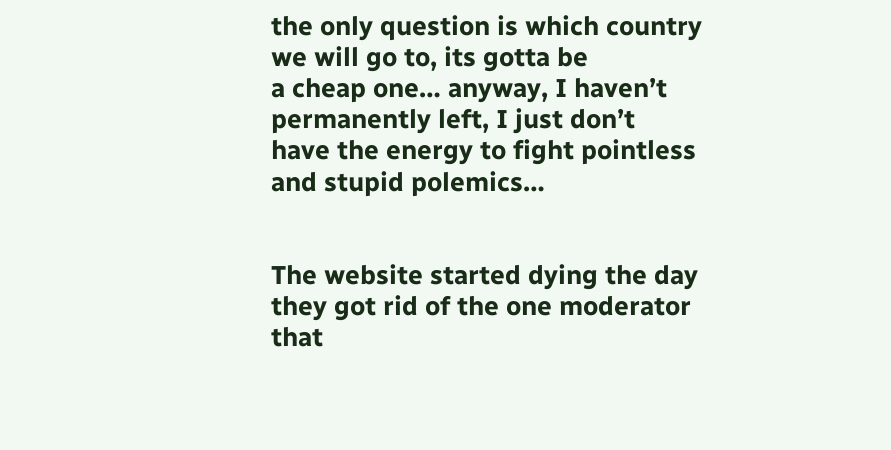the only question is which country we will go to, its gotta be
a cheap one… anyway, I haven’t permanently left, I just don’t
have the energy to fight pointless and stupid polemics…


The website started dying the day they got rid of the one moderator that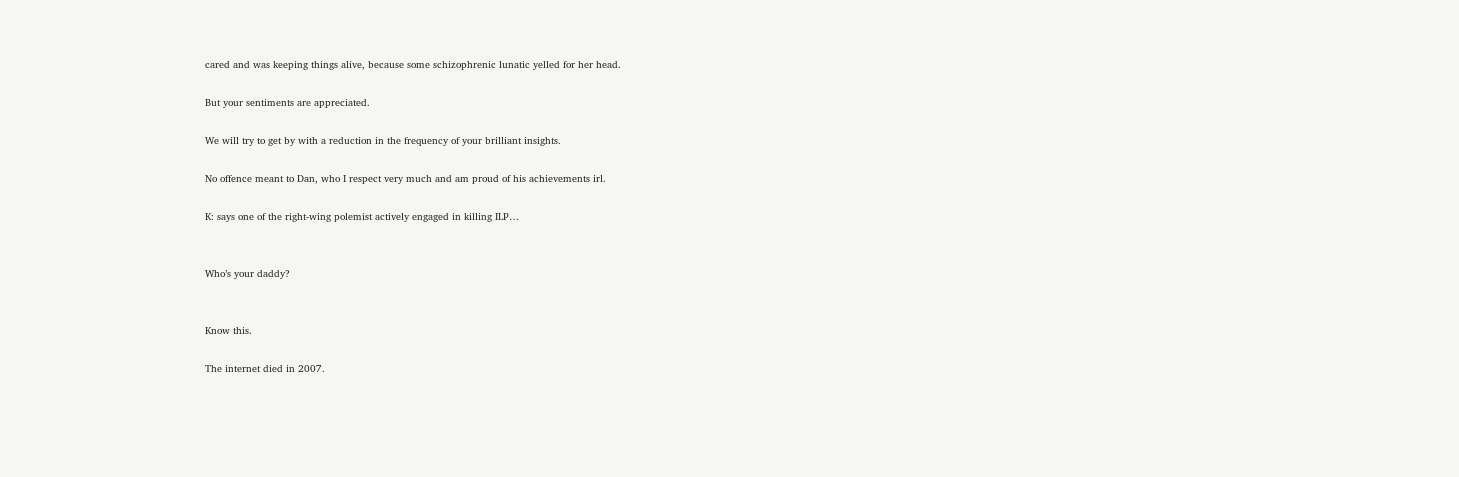cared and was keeping things alive, because some schizophrenic lunatic yelled for her head.

But your sentiments are appreciated.

We will try to get by with a reduction in the frequency of your brilliant insights.

No offence meant to Dan, who I respect very much and am proud of his achievements irl.

K: says one of the right-wing polemist actively engaged in killing ILP…


Who’s your daddy?


Know this.

The internet died in 2007.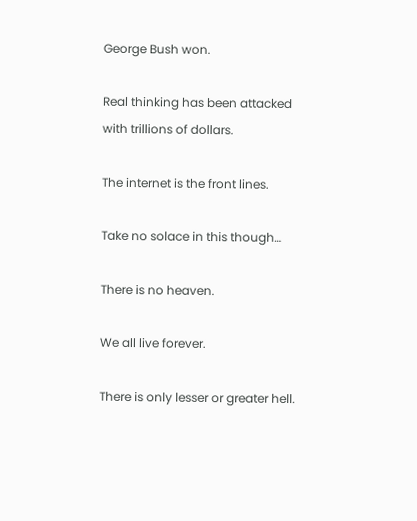George Bush won.

Real thinking has been attacked with trillions of dollars.

The internet is the front lines.

Take no solace in this though…

There is no heaven.

We all live forever.

There is only lesser or greater hell.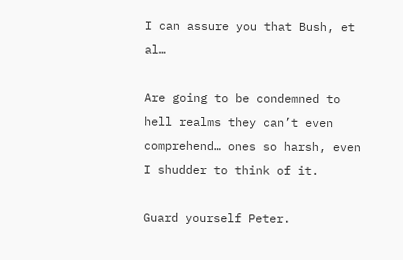I can assure you that Bush, et al…

Are going to be condemned to hell realms they can’t even comprehend… ones so harsh, even I shudder to think of it.

Guard yourself Peter.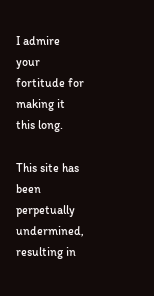I admire your fortitude for making it this long.

This site has been perpetually undermined, resulting in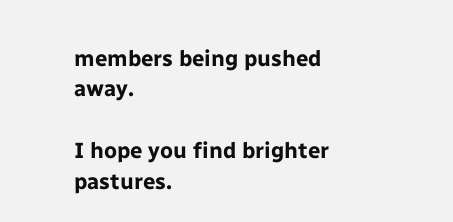members being pushed away.

I hope you find brighter pastures.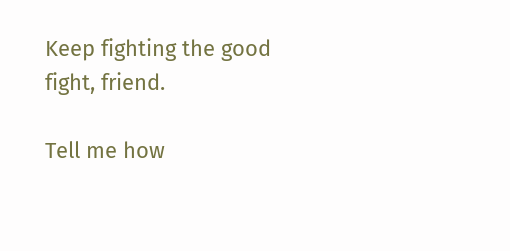Keep fighting the good fight, friend.

Tell me how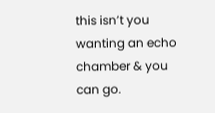this isn’t you wanting an echo chamber & you can go.